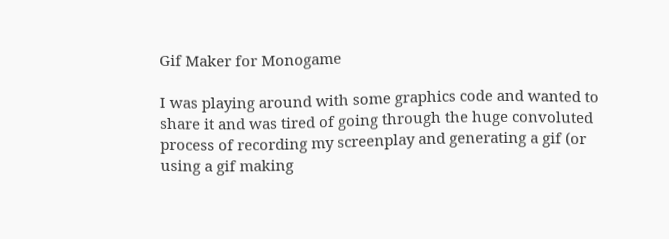Gif Maker for Monogame

I was playing around with some graphics code and wanted to share it and was tired of going through the huge convoluted process of recording my screenplay and generating a gif (or using a gif making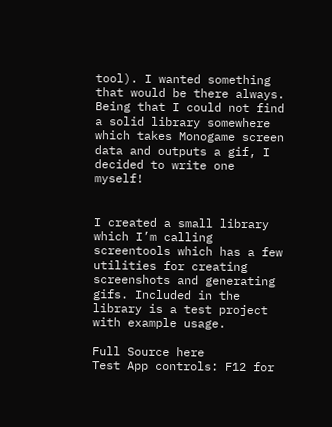tool). I wanted something that would be there always. Being that I could not find a solid library somewhere which takes Monogame screen data and outputs a gif, I decided to write one myself!


I created a small library which I’m calling screentools which has a few utilities for creating screenshots and generating gifs. Included in the library is a test project with example usage.

Full Source here
Test App controls: F12 for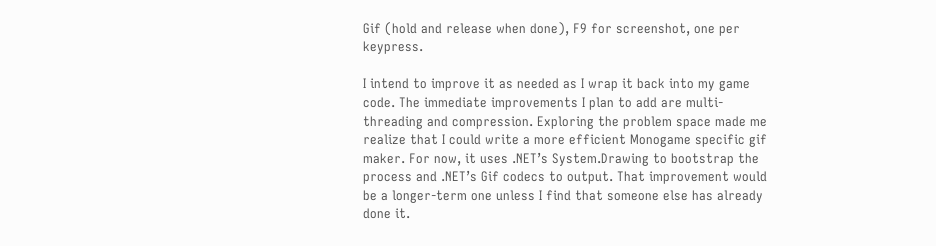Gif (hold and release when done), F9 for screenshot, one per keypress.

I intend to improve it as needed as I wrap it back into my game code. The immediate improvements I plan to add are multi-threading and compression. Exploring the problem space made me realize that I could write a more efficient Monogame specific gif maker. For now, it uses .NET’s System.Drawing to bootstrap the process and .NET’s Gif codecs to output. That improvement would be a longer-term one unless I find that someone else has already done it.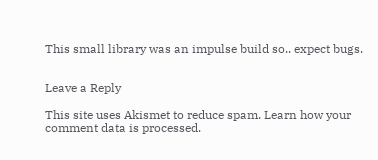This small library was an impulse build so.. expect bugs.


Leave a Reply

This site uses Akismet to reduce spam. Learn how your comment data is processed.